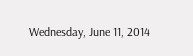Wednesday, June 11, 2014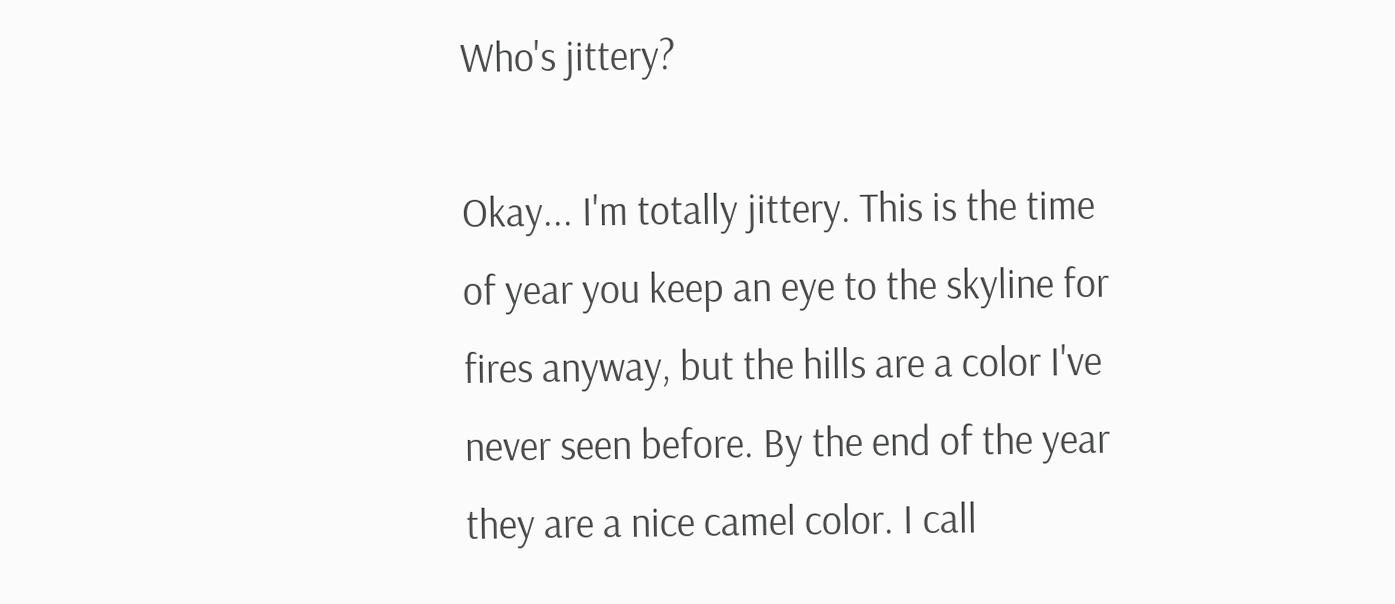Who's jittery?

Okay... I'm totally jittery. This is the time of year you keep an eye to the skyline for fires anyway, but the hills are a color I've never seen before. By the end of the year they are a nice camel color. I call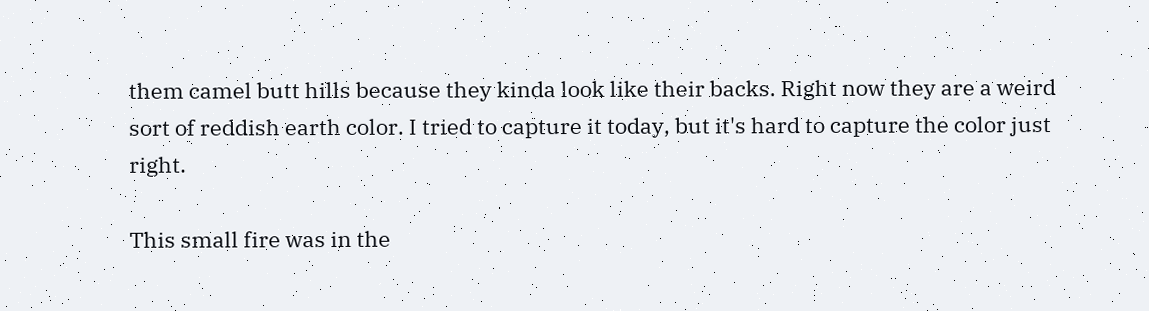them camel butt hills because they kinda look like their backs. Right now they are a weird sort of reddish earth color. I tried to capture it today, but it's hard to capture the color just right.

This small fire was in the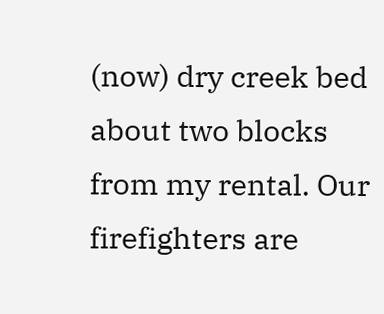(now) dry creek bed about two blocks from my rental. Our firefighters are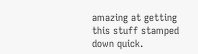amazing at getting this stuff stamped down quick.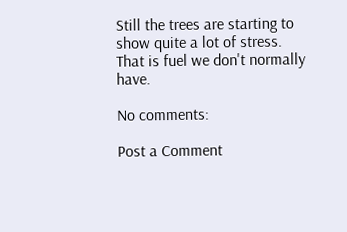Still the trees are starting to show quite a lot of stress. That is fuel we don't normally have.

No comments:

Post a Comment